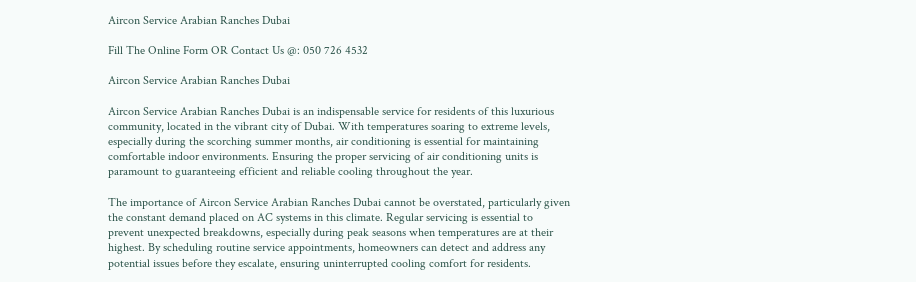Aircon Service Arabian Ranches Dubai

Fill The Online Form OR Contact Us @: 050 726 4532

Aircon Service Arabian Ranches Dubai

Aircon Service Arabian Ranches Dubai is an indispensable service for residents of this luxurious community, located in the vibrant city of Dubai. With temperatures soaring to extreme levels, especially during the scorching summer months, air conditioning is essential for maintaining comfortable indoor environments. Ensuring the proper servicing of air conditioning units is paramount to guaranteeing efficient and reliable cooling throughout the year.

The importance of Aircon Service Arabian Ranches Dubai cannot be overstated, particularly given the constant demand placed on AC systems in this climate. Regular servicing is essential to prevent unexpected breakdowns, especially during peak seasons when temperatures are at their highest. By scheduling routine service appointments, homeowners can detect and address any potential issues before they escalate, ensuring uninterrupted cooling comfort for residents.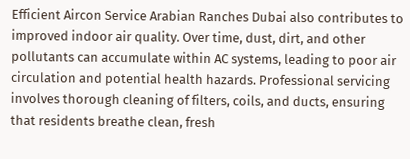Efficient Aircon Service Arabian Ranches Dubai also contributes to improved indoor air quality. Over time, dust, dirt, and other pollutants can accumulate within AC systems, leading to poor air circulation and potential health hazards. Professional servicing involves thorough cleaning of filters, coils, and ducts, ensuring that residents breathe clean, fresh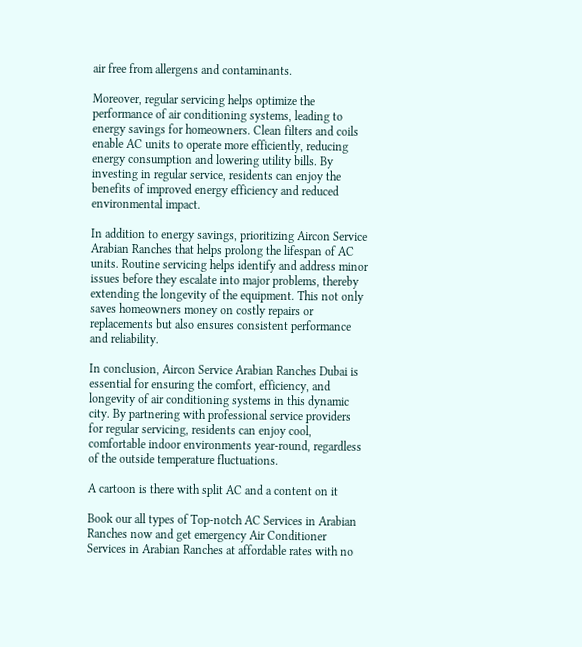air free from allergens and contaminants.

Moreover, regular servicing helps optimize the performance of air conditioning systems, leading to energy savings for homeowners. Clean filters and coils enable AC units to operate more efficiently, reducing energy consumption and lowering utility bills. By investing in regular service, residents can enjoy the benefits of improved energy efficiency and reduced environmental impact.

In addition to energy savings, prioritizing Aircon Service Arabian Ranches that helps prolong the lifespan of AC units. Routine servicing helps identify and address minor issues before they escalate into major problems, thereby extending the longevity of the equipment. This not only saves homeowners money on costly repairs or replacements but also ensures consistent performance and reliability.

In conclusion, Aircon Service Arabian Ranches Dubai is essential for ensuring the comfort, efficiency, and longevity of air conditioning systems in this dynamic city. By partnering with professional service providers for regular servicing, residents can enjoy cool, comfortable indoor environments year-round, regardless of the outside temperature fluctuations.

A cartoon is there with split AC and a content on it

Book our all types of Top-notch AC Services in Arabian Ranches now and get emergency Air Conditioner Services in Arabian Ranches at affordable rates with no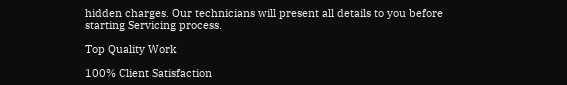hidden charges. Our technicians will present all details to you before starting Servicing process.

Top Quality Work

100% Client Satisfaction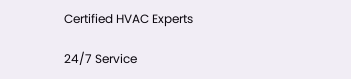Certified HVAC Experts

24/7 Service